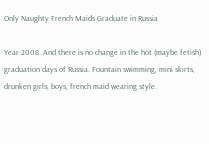Only Naughty French Maids Graduate in Russia

Year 2008. And there is no change in the hot (maybe fetish) graduation days of Russia. Fountain swimming, mini skirts, drunken girls, boys, french maid wearing style.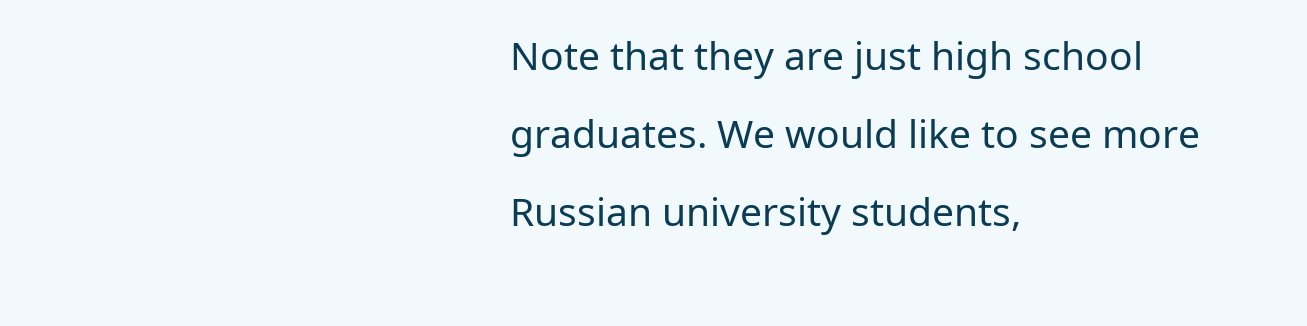Note that they are just high school graduates. We would like to see more Russian university students,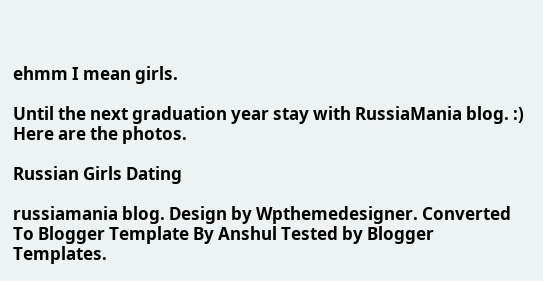ehmm I mean girls.

Until the next graduation year stay with RussiaMania blog. :) Here are the photos.

Russian Girls Dating

russiamania blog. Design by Wpthemedesigner. Converted To Blogger Template By Anshul Tested by Blogger Templates.